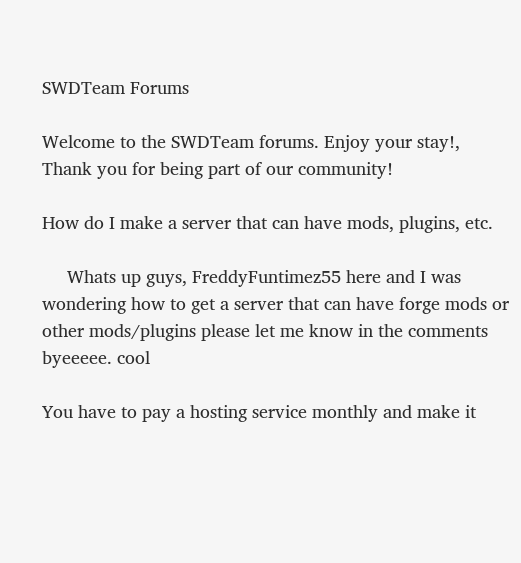SWDTeam Forums

Welcome to the SWDTeam forums. Enjoy your stay!, Thank you for being part of our community!

How do I make a server that can have mods, plugins, etc.

     Whats up guys, FreddyFuntimez55 here and I was wondering how to get a server that can have forge mods or other mods/plugins please let me know in the comments byeeeee. cool

You have to pay a hosting service monthly and make it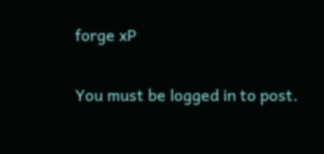forge xP

You must be logged in to post.